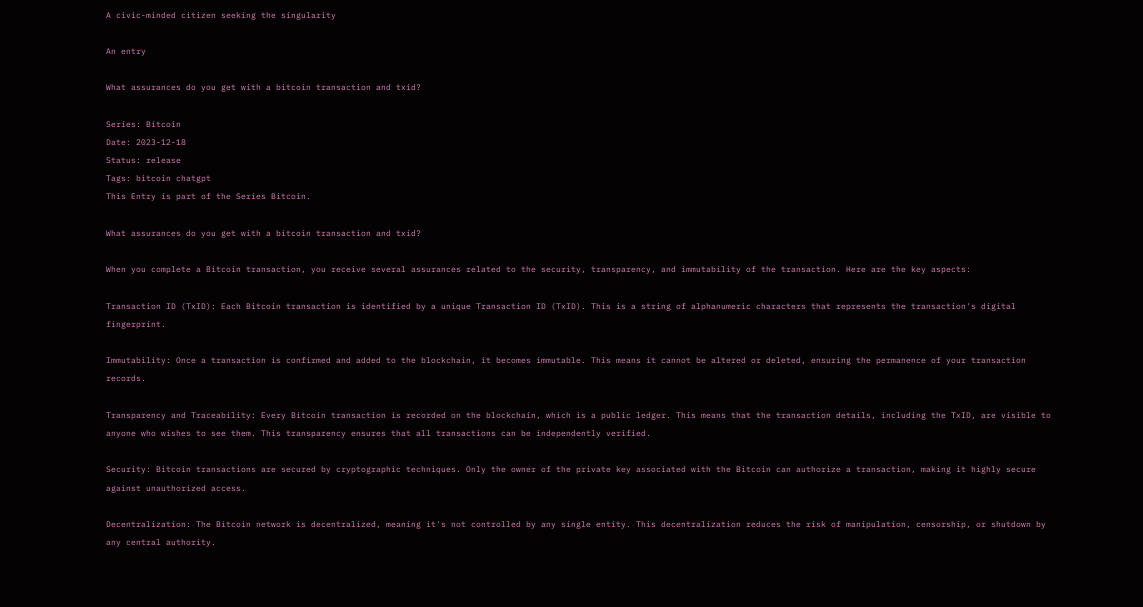A civic-minded citizen seeking the singularity

An entry

What assurances do you get with a bitcoin transaction and txid?

Series: Bitcoin
Date: 2023-12-18
Status: release
Tags: bitcoin chatgpt
This Entry is part of the Series Bitcoin.

What assurances do you get with a bitcoin transaction and txid?

When you complete a Bitcoin transaction, you receive several assurances related to the security, transparency, and immutability of the transaction. Here are the key aspects:

Transaction ID (TxID): Each Bitcoin transaction is identified by a unique Transaction ID (TxID). This is a string of alphanumeric characters that represents the transaction's digital fingerprint.

Immutability: Once a transaction is confirmed and added to the blockchain, it becomes immutable. This means it cannot be altered or deleted, ensuring the permanence of your transaction records.

Transparency and Traceability: Every Bitcoin transaction is recorded on the blockchain, which is a public ledger. This means that the transaction details, including the TxID, are visible to anyone who wishes to see them. This transparency ensures that all transactions can be independently verified.

Security: Bitcoin transactions are secured by cryptographic techniques. Only the owner of the private key associated with the Bitcoin can authorize a transaction, making it highly secure against unauthorized access.

Decentralization: The Bitcoin network is decentralized, meaning it's not controlled by any single entity. This decentralization reduces the risk of manipulation, censorship, or shutdown by any central authority.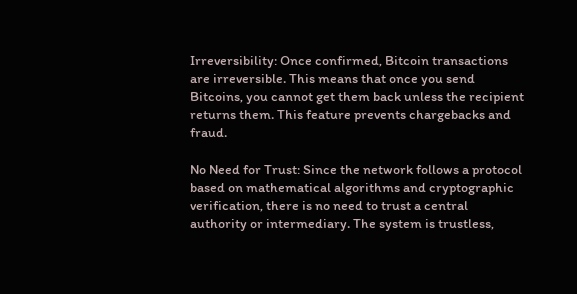Irreversibility: Once confirmed, Bitcoin transactions are irreversible. This means that once you send Bitcoins, you cannot get them back unless the recipient returns them. This feature prevents chargebacks and fraud.

No Need for Trust: Since the network follows a protocol based on mathematical algorithms and cryptographic verification, there is no need to trust a central authority or intermediary. The system is trustless,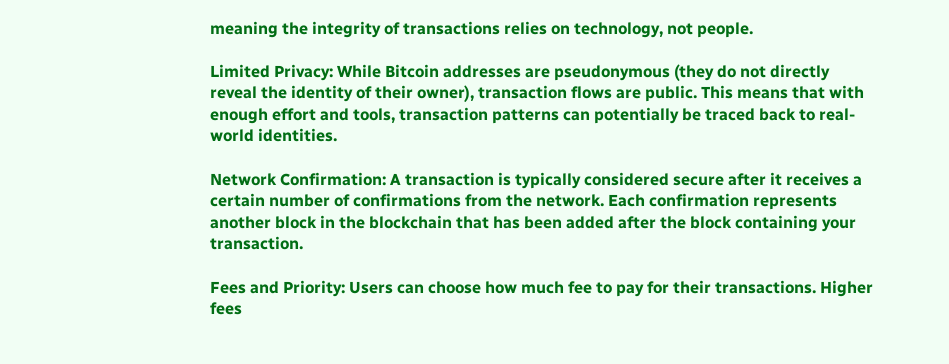meaning the integrity of transactions relies on technology, not people.

Limited Privacy: While Bitcoin addresses are pseudonymous (they do not directly reveal the identity of their owner), transaction flows are public. This means that with enough effort and tools, transaction patterns can potentially be traced back to real-world identities.

Network Confirmation: A transaction is typically considered secure after it receives a certain number of confirmations from the network. Each confirmation represents another block in the blockchain that has been added after the block containing your transaction.

Fees and Priority: Users can choose how much fee to pay for their transactions. Higher fees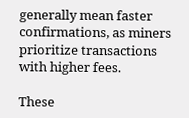generally mean faster confirmations, as miners prioritize transactions with higher fees.

These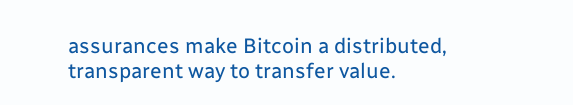assurances make Bitcoin a distributed, transparent way to transfer value.